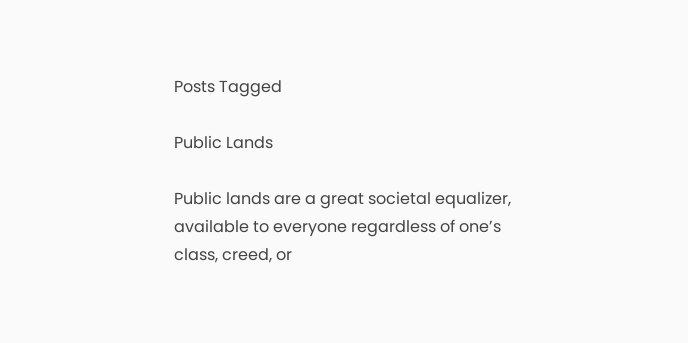Posts Tagged

Public Lands

Public lands are a great societal equalizer, available to everyone regardless of one’s class, creed, or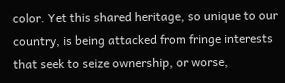color. Yet this shared heritage, so unique to our country, is being attacked from fringe interests that seek to seize ownership, or worse,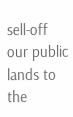sell-off our public lands to the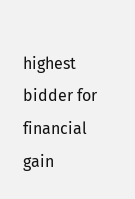highest bidder for financial gain